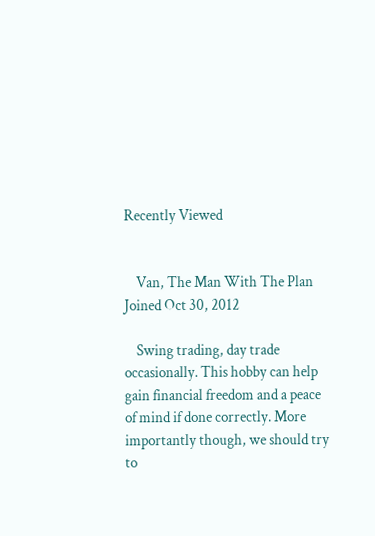Recently Viewed


    Van, The Man With The Plan Joined Oct 30, 2012

    Swing trading, day trade occasionally. This hobby can help gain financial freedom and a peace of mind if done correctly. More importantly though, we should try to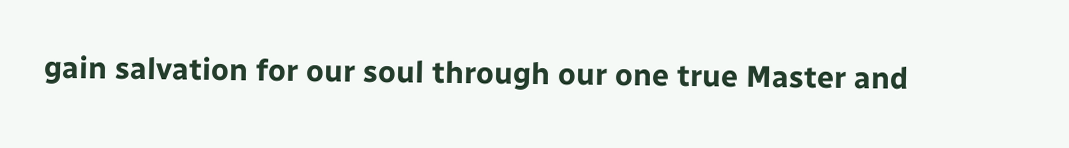gain salvation for our soul through our one true Master and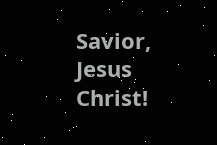Savior, Jesus Christ!